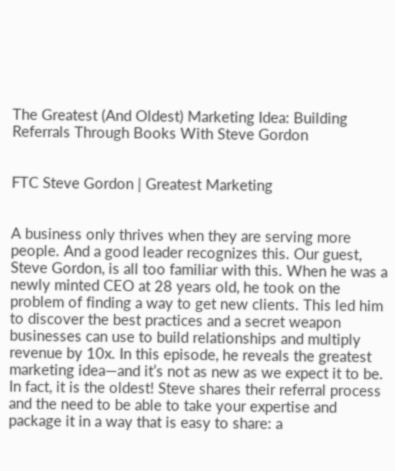The Greatest (And Oldest) Marketing Idea: Building Referrals Through Books With Steve Gordon


FTC Steve Gordon | Greatest Marketing


A business only thrives when they are serving more people. And a good leader recognizes this. Our guest, Steve Gordon, is all too familiar with this. When he was a newly minted CEO at 28 years old, he took on the problem of finding a way to get new clients. This led him to discover the best practices and a secret weapon businesses can use to build relationships and multiply revenue by 10x. In this episode, he reveals the greatest marketing idea—and it’s not as new as we expect it to be. In fact, it is the oldest! Steve shares their referral process and the need to be able to take your expertise and package it in a way that is easy to share: a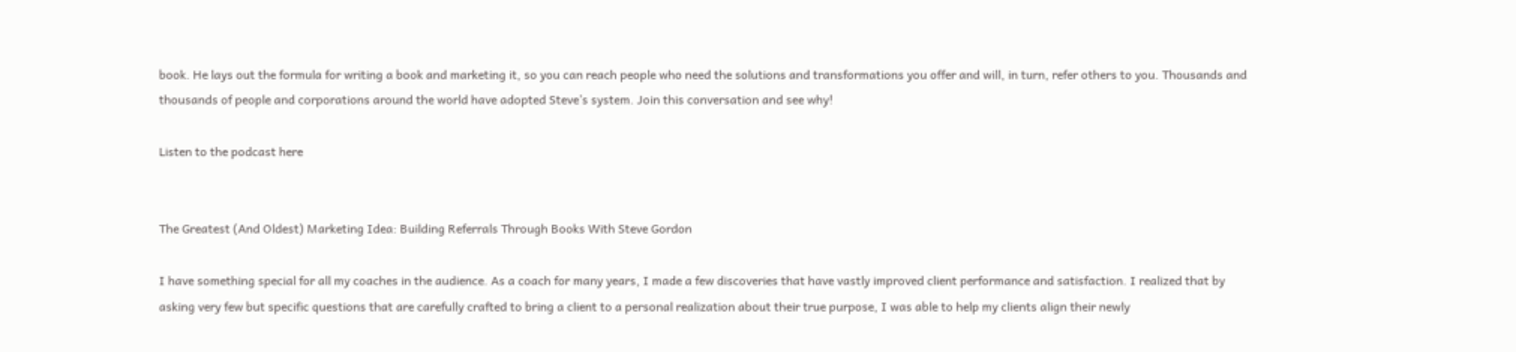book. He lays out the formula for writing a book and marketing it, so you can reach people who need the solutions and transformations you offer and will, in turn, refer others to you. Thousands and thousands of people and corporations around the world have adopted Steve’s system. Join this conversation and see why!

Listen to the podcast here


The Greatest (And Oldest) Marketing Idea: Building Referrals Through Books With Steve Gordon

I have something special for all my coaches in the audience. As a coach for many years, I made a few discoveries that have vastly improved client performance and satisfaction. I realized that by asking very few but specific questions that are carefully crafted to bring a client to a personal realization about their true purpose, I was able to help my clients align their newly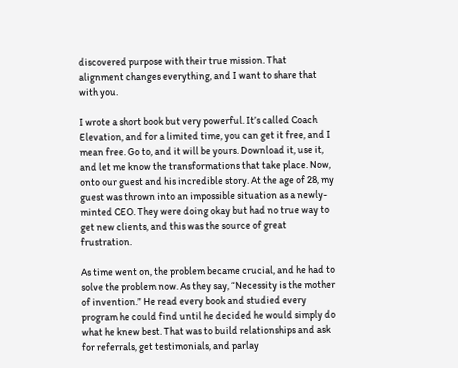discovered purpose with their true mission. That alignment changes everything, and I want to share that with you.

I wrote a short book but very powerful. It’s called Coach Elevation, and for a limited time, you can get it free, and I mean free. Go to, and it will be yours. Download it, use it, and let me know the transformations that take place. Now, onto our guest and his incredible story. At the age of 28, my guest was thrown into an impossible situation as a newly-minted CEO. They were doing okay but had no true way to get new clients, and this was the source of great frustration.

As time went on, the problem became crucial, and he had to solve the problem now. As they say, “Necessity is the mother of invention.” He read every book and studied every program he could find until he decided he would simply do what he knew best. That was to build relationships and ask for referrals, get testimonials, and parlay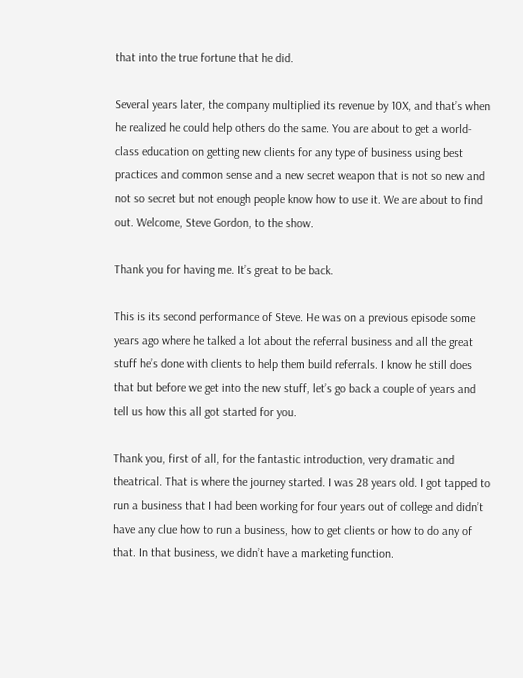that into the true fortune that he did.

Several years later, the company multiplied its revenue by 10X, and that’s when he realized he could help others do the same. You are about to get a world-class education on getting new clients for any type of business using best practices and common sense and a new secret weapon that is not so new and not so secret but not enough people know how to use it. We are about to find out. Welcome, Steve Gordon, to the show.

Thank you for having me. It’s great to be back.

This is its second performance of Steve. He was on a previous episode some years ago where he talked a lot about the referral business and all the great stuff he’s done with clients to help them build referrals. I know he still does that but before we get into the new stuff, let’s go back a couple of years and tell us how this all got started for you.

Thank you, first of all, for the fantastic introduction, very dramatic and theatrical. That is where the journey started. I was 28 years old. I got tapped to run a business that I had been working for four years out of college and didn’t have any clue how to run a business, how to get clients or how to do any of that. In that business, we didn’t have a marketing function.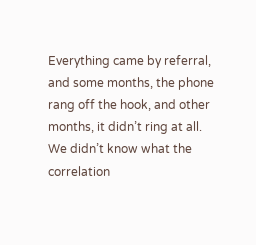Everything came by referral, and some months, the phone rang off the hook, and other months, it didn’t ring at all. We didn’t know what the correlation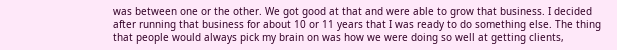was between one or the other. We got good at that and were able to grow that business. I decided after running that business for about 10 or 11 years that I was ready to do something else. The thing that people would always pick my brain on was how we were doing so well at getting clients,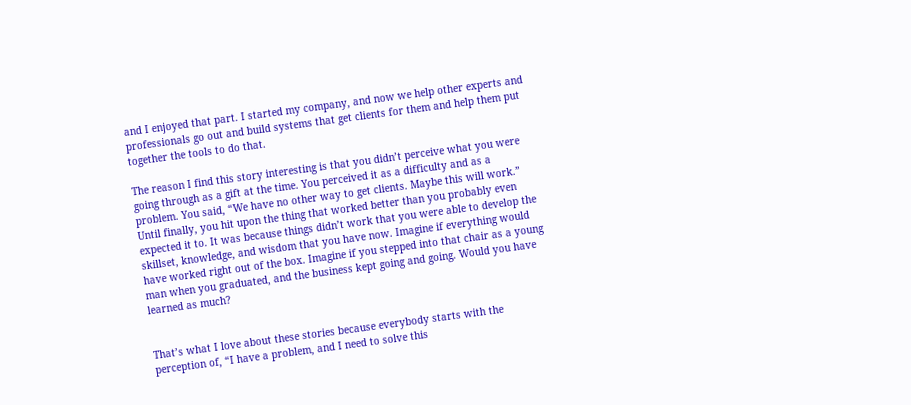and I enjoyed that part. I started my company, and now we help other experts and professionals go out and build systems that get clients for them and help them put together the tools to do that.

The reason I find this story interesting is that you didn’t perceive what you were going through as a gift at the time. You perceived it as a difficulty and as a problem. You said, “We have no other way to get clients. Maybe this will work.” Until finally, you hit upon the thing that worked better than you probably even expected it to. It was because things didn’t work that you were able to develop the skillset, knowledge, and wisdom that you have now. Imagine if everything would have worked right out of the box. Imagine if you stepped into that chair as a young man when you graduated, and the business kept going and going. Would you have learned as much?


That’s what I love about these stories because everybody starts with the perception of, “I have a problem, and I need to solve this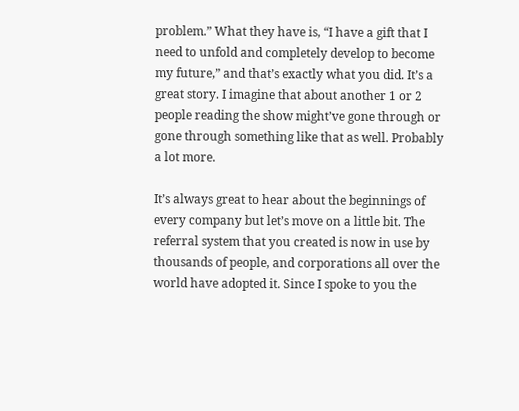problem.” What they have is, “I have a gift that I need to unfold and completely develop to become my future,” and that’s exactly what you did. It’s a great story. I imagine that about another 1 or 2 people reading the show might’ve gone through or gone through something like that as well. Probably a lot more.

It’s always great to hear about the beginnings of every company but let’s move on a little bit. The referral system that you created is now in use by thousands of people, and corporations all over the world have adopted it. Since I spoke to you the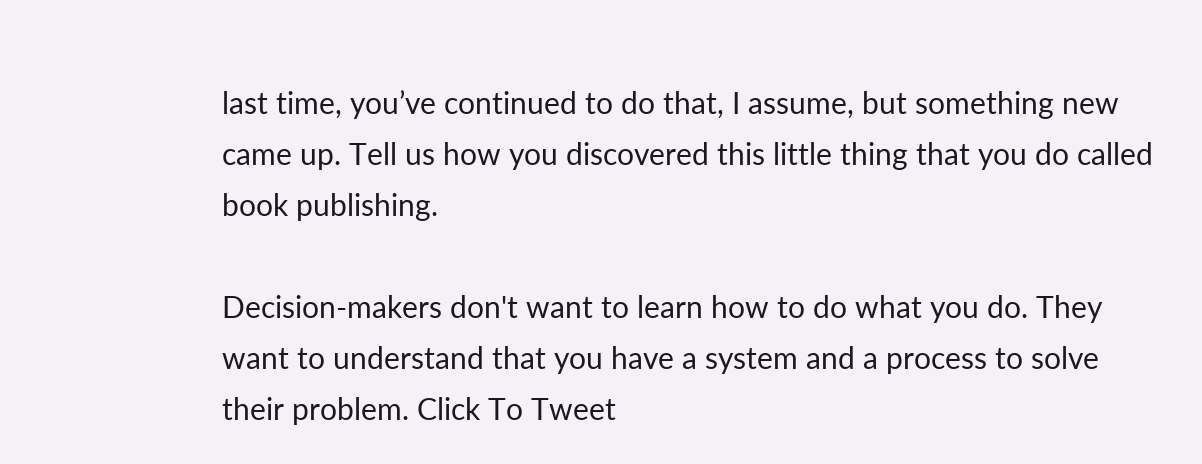last time, you’ve continued to do that, I assume, but something new came up. Tell us how you discovered this little thing that you do called book publishing.

Decision-makers don't want to learn how to do what you do. They want to understand that you have a system and a process to solve their problem. Click To Tweet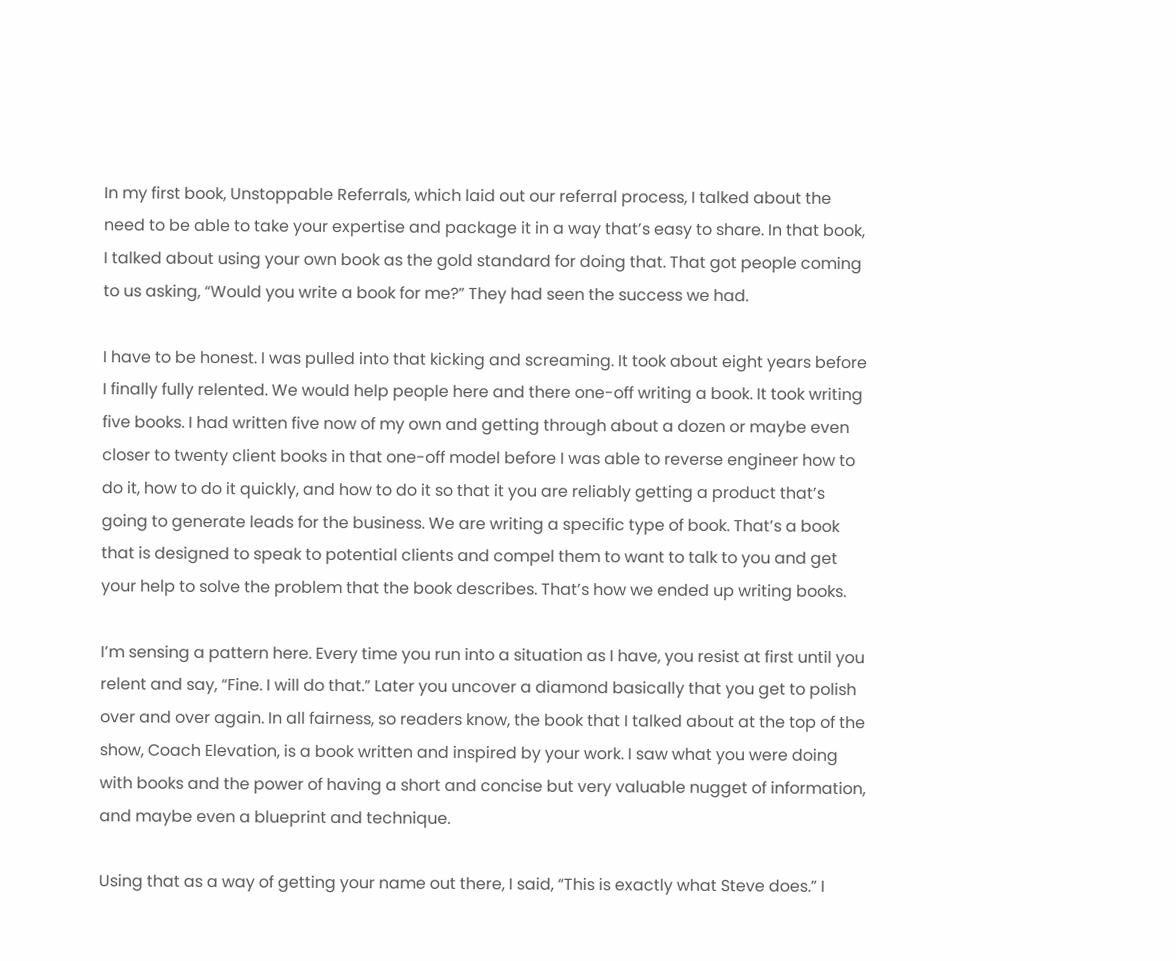In my first book, Unstoppable Referrals, which laid out our referral process, I talked about the need to be able to take your expertise and package it in a way that’s easy to share. In that book, I talked about using your own book as the gold standard for doing that. That got people coming to us asking, “Would you write a book for me?” They had seen the success we had.

I have to be honest. I was pulled into that kicking and screaming. It took about eight years before I finally fully relented. We would help people here and there one-off writing a book. It took writing five books. I had written five now of my own and getting through about a dozen or maybe even closer to twenty client books in that one-off model before I was able to reverse engineer how to do it, how to do it quickly, and how to do it so that it you are reliably getting a product that’s going to generate leads for the business. We are writing a specific type of book. That’s a book that is designed to speak to potential clients and compel them to want to talk to you and get your help to solve the problem that the book describes. That’s how we ended up writing books.

I’m sensing a pattern here. Every time you run into a situation as I have, you resist at first until you relent and say, “Fine. I will do that.” Later you uncover a diamond basically that you get to polish over and over again. In all fairness, so readers know, the book that I talked about at the top of the show, Coach Elevation, is a book written and inspired by your work. I saw what you were doing with books and the power of having a short and concise but very valuable nugget of information, and maybe even a blueprint and technique.

Using that as a way of getting your name out there, I said, “This is exactly what Steve does.” I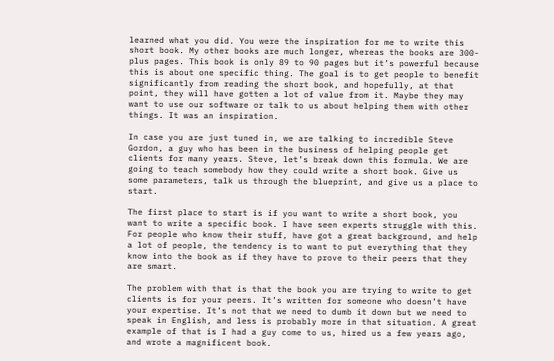learned what you did. You were the inspiration for me to write this short book. My other books are much longer, whereas the books are 300-plus pages. This book is only 89 to 90 pages but it’s powerful because this is about one specific thing. The goal is to get people to benefit significantly from reading the short book, and hopefully, at that point, they will have gotten a lot of value from it. Maybe they may want to use our software or talk to us about helping them with other things. It was an inspiration.

In case you are just tuned in, we are talking to incredible Steve Gordon, a guy who has been in the business of helping people get clients for many years. Steve, let’s break down this formula. We are going to teach somebody how they could write a short book. Give us some parameters, talk us through the blueprint, and give us a place to start.

The first place to start is if you want to write a short book, you want to write a specific book. I have seen experts struggle with this. For people who know their stuff, have got a great background, and help a lot of people, the tendency is to want to put everything that they know into the book as if they have to prove to their peers that they are smart.

The problem with that is that the book you are trying to write to get clients is for your peers. It’s written for someone who doesn’t have your expertise. It’s not that we need to dumb it down but we need to speak in English, and less is probably more in that situation. A great example of that is I had a guy come to us, hired us a few years ago, and wrote a magnificent book.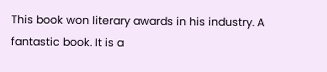This book won literary awards in his industry. A fantastic book. It is a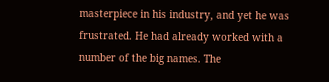masterpiece in his industry, and yet he was frustrated. He had already worked with a number of the big names. The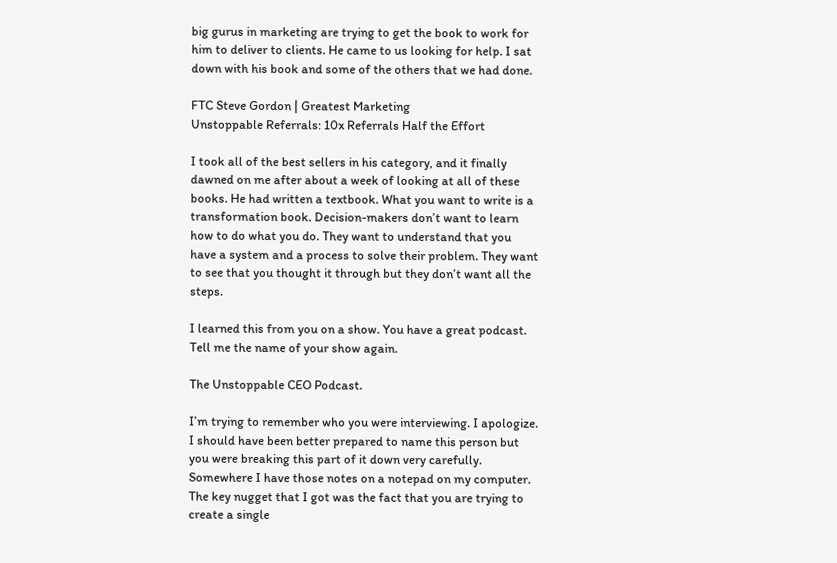big gurus in marketing are trying to get the book to work for him to deliver to clients. He came to us looking for help. I sat down with his book and some of the others that we had done.

FTC Steve Gordon | Greatest Marketing
Unstoppable Referrals: 10x Referrals Half the Effort

I took all of the best sellers in his category, and it finally dawned on me after about a week of looking at all of these books. He had written a textbook. What you want to write is a transformation book. Decision-makers don’t want to learn how to do what you do. They want to understand that you have a system and a process to solve their problem. They want to see that you thought it through but they don’t want all the steps.

I learned this from you on a show. You have a great podcast. Tell me the name of your show again.

The Unstoppable CEO Podcast.

I’m trying to remember who you were interviewing. I apologize. I should have been better prepared to name this person but you were breaking this part of it down very carefully. Somewhere I have those notes on a notepad on my computer. The key nugget that I got was the fact that you are trying to create a single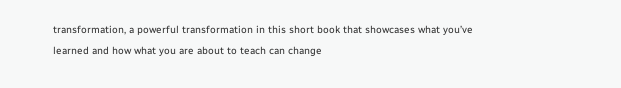transformation, a powerful transformation in this short book that showcases what you’ve learned and how what you are about to teach can change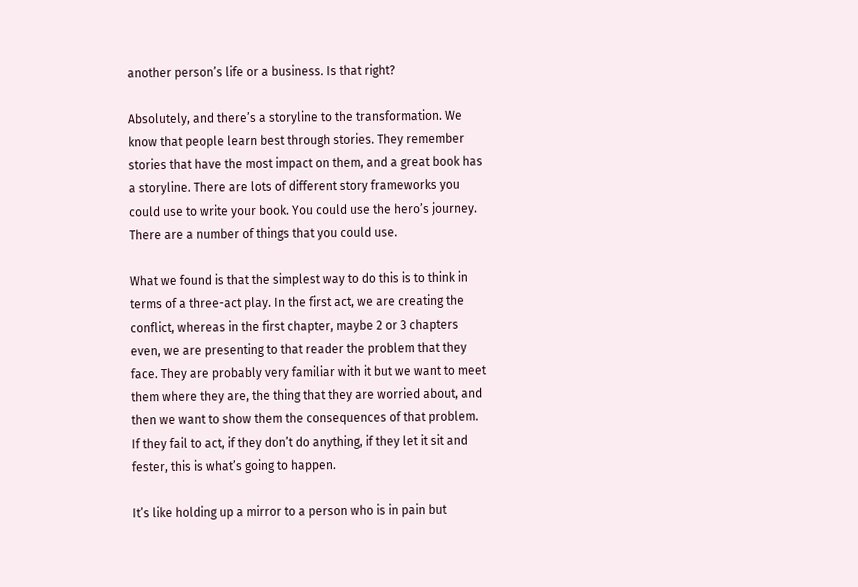another person’s life or a business. Is that right?

Absolutely, and there’s a storyline to the transformation. We know that people learn best through stories. They remember stories that have the most impact on them, and a great book has a storyline. There are lots of different story frameworks you could use to write your book. You could use the hero’s journey. There are a number of things that you could use.

What we found is that the simplest way to do this is to think in terms of a three-act play. In the first act, we are creating the conflict, whereas in the first chapter, maybe 2 or 3 chapters even, we are presenting to that reader the problem that they face. They are probably very familiar with it but we want to meet them where they are, the thing that they are worried about, and then we want to show them the consequences of that problem. If they fail to act, if they don’t do anything, if they let it sit and fester, this is what’s going to happen.

It’s like holding up a mirror to a person who is in pain but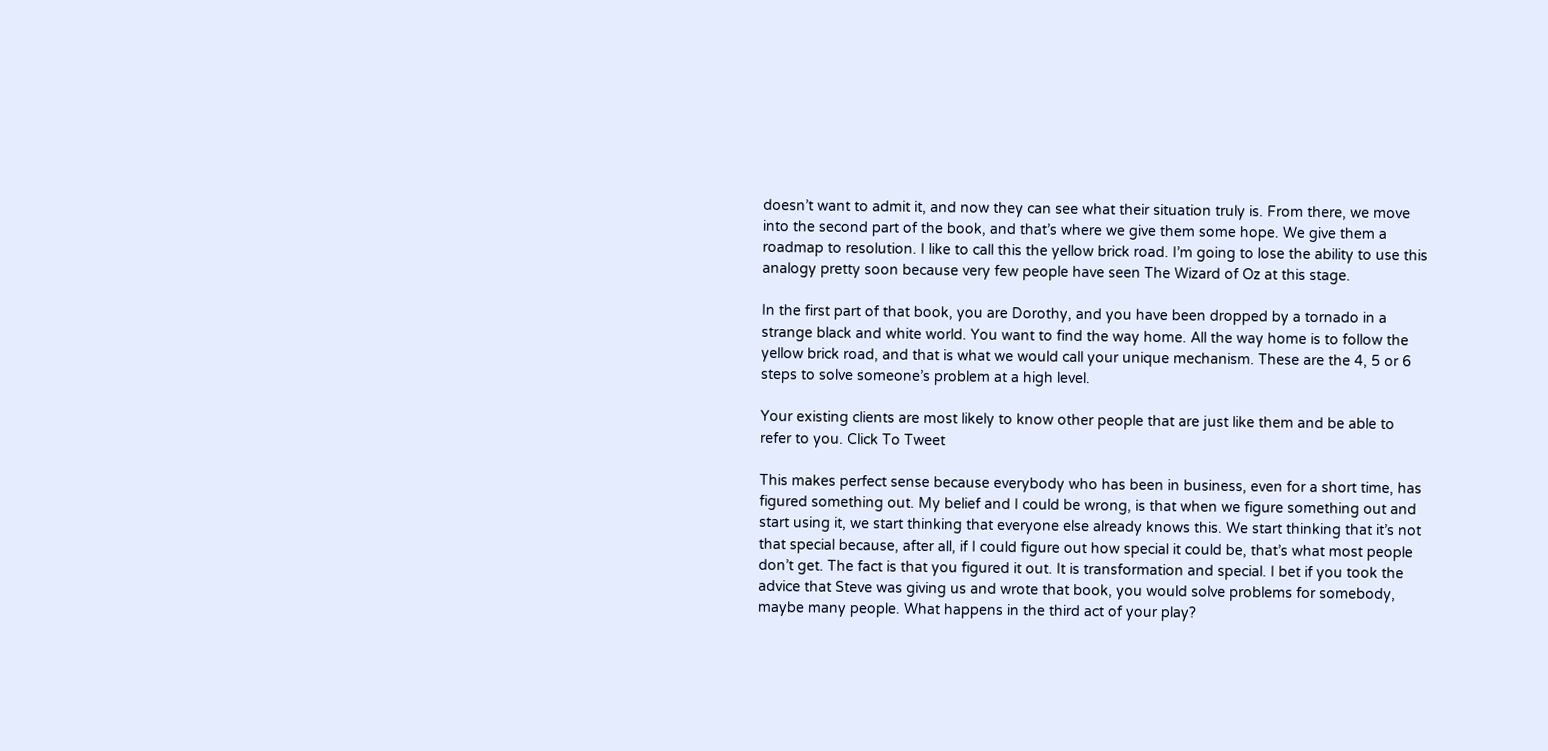doesn’t want to admit it, and now they can see what their situation truly is. From there, we move into the second part of the book, and that’s where we give them some hope. We give them a roadmap to resolution. I like to call this the yellow brick road. I’m going to lose the ability to use this analogy pretty soon because very few people have seen The Wizard of Oz at this stage.

In the first part of that book, you are Dorothy, and you have been dropped by a tornado in a strange black and white world. You want to find the way home. All the way home is to follow the yellow brick road, and that is what we would call your unique mechanism. These are the 4, 5 or 6 steps to solve someone’s problem at a high level.

Your existing clients are most likely to know other people that are just like them and be able to refer to you. Click To Tweet

This makes perfect sense because everybody who has been in business, even for a short time, has figured something out. My belief and I could be wrong, is that when we figure something out and start using it, we start thinking that everyone else already knows this. We start thinking that it’s not that special because, after all, if I could figure out how special it could be, that’s what most people don’t get. The fact is that you figured it out. It is transformation and special. I bet if you took the advice that Steve was giving us and wrote that book, you would solve problems for somebody, maybe many people. What happens in the third act of your play?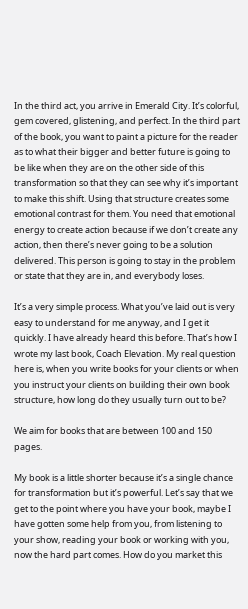In the third act, you arrive in Emerald City. It’s colorful, gem covered, glistening, and perfect. In the third part of the book, you want to paint a picture for the reader as to what their bigger and better future is going to be like when they are on the other side of this transformation so that they can see why it’s important to make this shift. Using that structure creates some emotional contrast for them. You need that emotional energy to create action because if we don’t create any action, then there’s never going to be a solution delivered. This person is going to stay in the problem or state that they are in, and everybody loses.

It’s a very simple process. What you’ve laid out is very easy to understand for me anyway, and I get it quickly. I have already heard this before. That’s how I wrote my last book, Coach Elevation. My real question here is, when you write books for your clients or when you instruct your clients on building their own book structure, how long do they usually turn out to be?

We aim for books that are between 100 and 150 pages.

My book is a little shorter because it’s a single chance for transformation but it’s powerful. Let’s say that we get to the point where you have your book, maybe I have gotten some help from you, from listening to your show, reading your book or working with you, now the hard part comes. How do you market this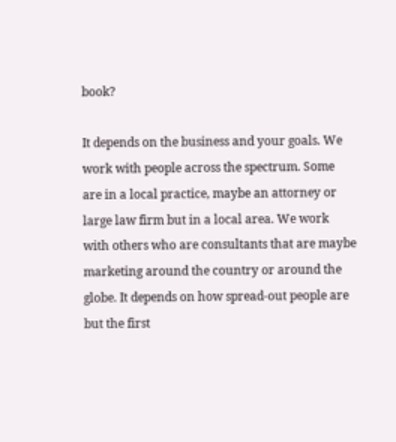book?

It depends on the business and your goals. We work with people across the spectrum. Some are in a local practice, maybe an attorney or large law firm but in a local area. We work with others who are consultants that are maybe marketing around the country or around the globe. It depends on how spread-out people are but the first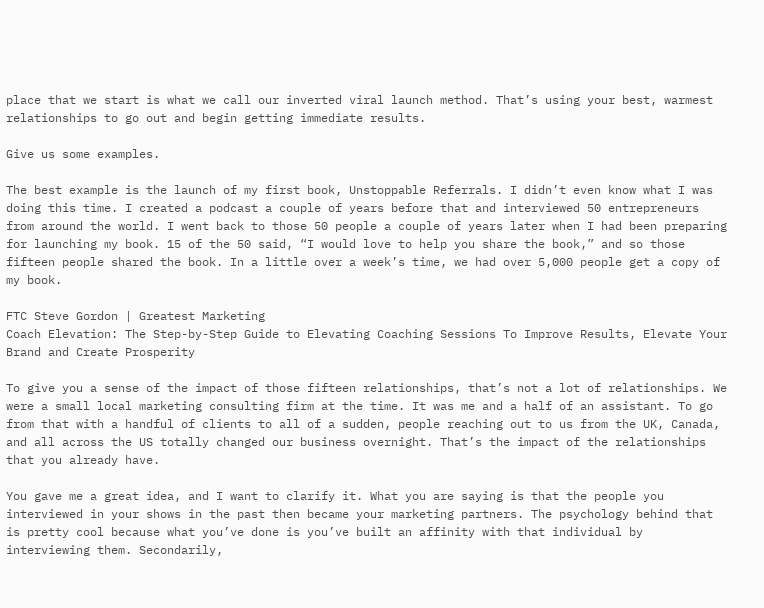place that we start is what we call our inverted viral launch method. That’s using your best, warmest relationships to go out and begin getting immediate results.

Give us some examples.

The best example is the launch of my first book, Unstoppable Referrals. I didn’t even know what I was doing this time. I created a podcast a couple of years before that and interviewed 50 entrepreneurs from around the world. I went back to those 50 people a couple of years later when I had been preparing for launching my book. 15 of the 50 said, “I would love to help you share the book,” and so those fifteen people shared the book. In a little over a week’s time, we had over 5,000 people get a copy of my book.

FTC Steve Gordon | Greatest Marketing
Coach Elevation: The Step-by-Step Guide to Elevating Coaching Sessions To Improve Results, Elevate Your Brand and Create Prosperity

To give you a sense of the impact of those fifteen relationships, that’s not a lot of relationships. We were a small local marketing consulting firm at the time. It was me and a half of an assistant. To go from that with a handful of clients to all of a sudden, people reaching out to us from the UK, Canada, and all across the US totally changed our business overnight. That’s the impact of the relationships that you already have.

You gave me a great idea, and I want to clarify it. What you are saying is that the people you interviewed in your shows in the past then became your marketing partners. The psychology behind that is pretty cool because what you’ve done is you’ve built an affinity with that individual by interviewing them. Secondarily,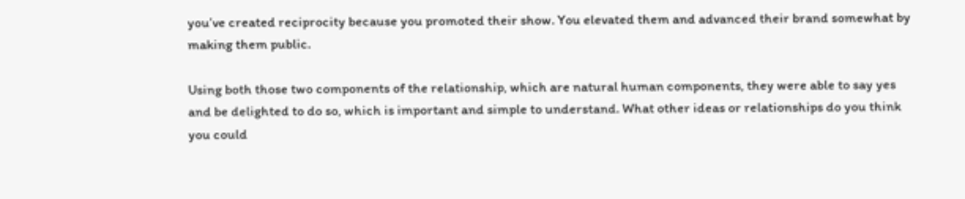you’ve created reciprocity because you promoted their show. You elevated them and advanced their brand somewhat by making them public.

Using both those two components of the relationship, which are natural human components, they were able to say yes and be delighted to do so, which is important and simple to understand. What other ideas or relationships do you think you could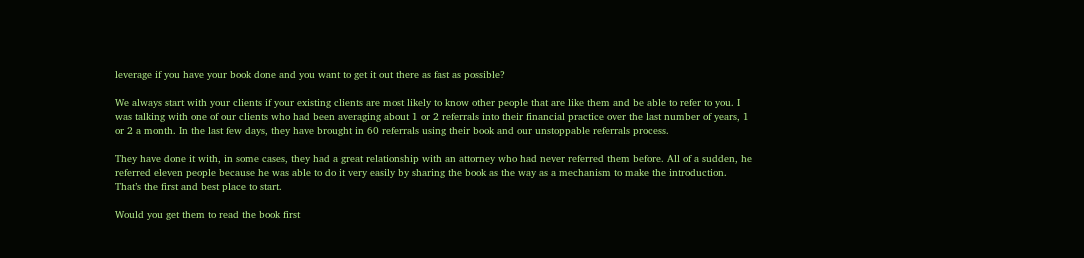leverage if you have your book done and you want to get it out there as fast as possible?

We always start with your clients if your existing clients are most likely to know other people that are like them and be able to refer to you. I was talking with one of our clients who had been averaging about 1 or 2 referrals into their financial practice over the last number of years, 1 or 2 a month. In the last few days, they have brought in 60 referrals using their book and our unstoppable referrals process.

They have done it with, in some cases, they had a great relationship with an attorney who had never referred them before. All of a sudden, he referred eleven people because he was able to do it very easily by sharing the book as the way as a mechanism to make the introduction. That’s the first and best place to start.

Would you get them to read the book first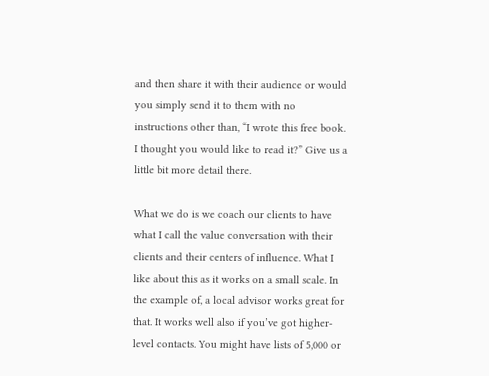and then share it with their audience or would you simply send it to them with no instructions other than, “I wrote this free book. I thought you would like to read it?” Give us a little bit more detail there.

What we do is we coach our clients to have what I call the value conversation with their clients and their centers of influence. What I like about this as it works on a small scale. In the example of, a local advisor works great for that. It works well also if you’ve got higher-level contacts. You might have lists of 5,000 or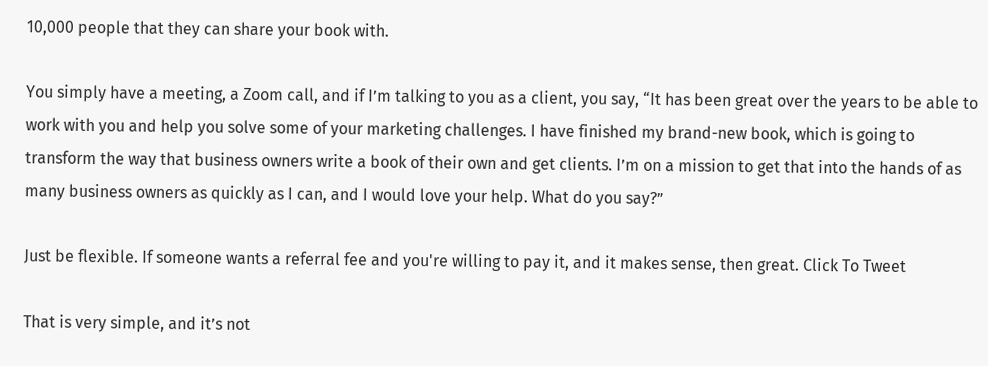10,000 people that they can share your book with.

You simply have a meeting, a Zoom call, and if I’m talking to you as a client, you say, “It has been great over the years to be able to work with you and help you solve some of your marketing challenges. I have finished my brand-new book, which is going to transform the way that business owners write a book of their own and get clients. I’m on a mission to get that into the hands of as many business owners as quickly as I can, and I would love your help. What do you say?”

Just be flexible. If someone wants a referral fee and you're willing to pay it, and it makes sense, then great. Click To Tweet

That is very simple, and it’s not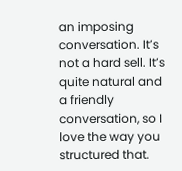an imposing conversation. It’s not a hard sell. It’s quite natural and a friendly conversation, so I love the way you structured that.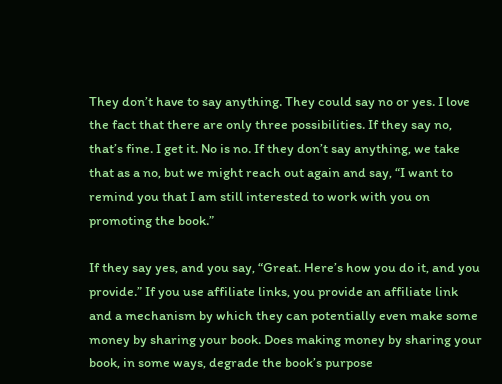They don’t have to say anything. They could say no or yes. I love the fact that there are only three possibilities. If they say no, that’s fine. I get it. No is no. If they don’t say anything, we take that as a no, but we might reach out again and say, “I want to remind you that I am still interested to work with you on promoting the book.”

If they say yes, and you say, “Great. Here’s how you do it, and you provide.” If you use affiliate links, you provide an affiliate link and a mechanism by which they can potentially even make some money by sharing your book. Does making money by sharing your book, in some ways, degrade the book’s purpose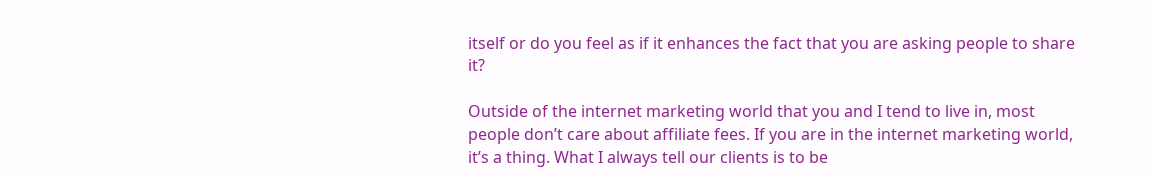itself or do you feel as if it enhances the fact that you are asking people to share it?

Outside of the internet marketing world that you and I tend to live in, most people don’t care about affiliate fees. If you are in the internet marketing world, it’s a thing. What I always tell our clients is to be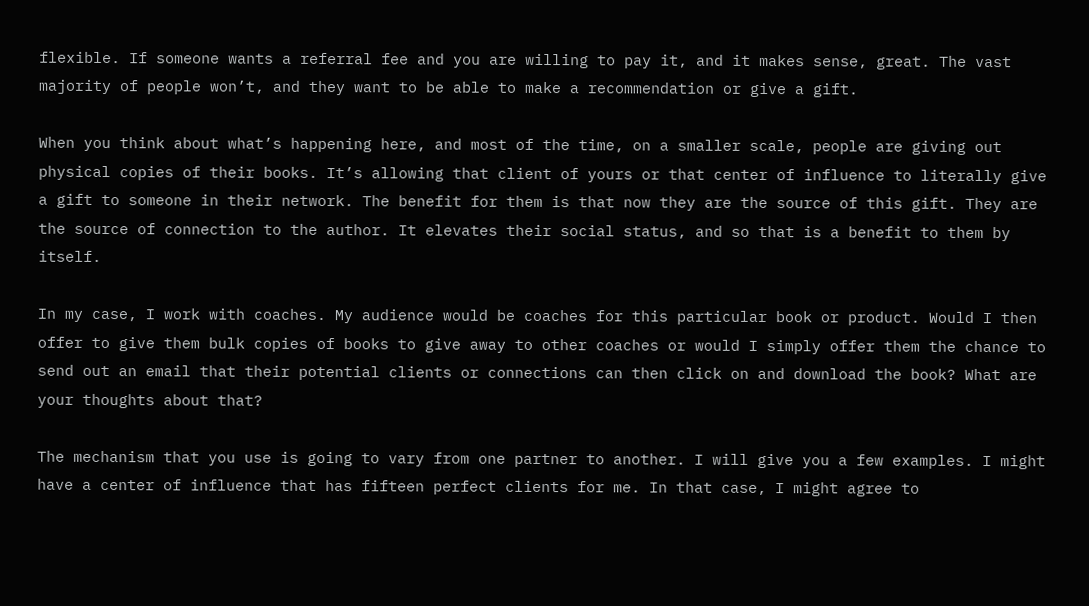flexible. If someone wants a referral fee and you are willing to pay it, and it makes sense, great. The vast majority of people won’t, and they want to be able to make a recommendation or give a gift.

When you think about what’s happening here, and most of the time, on a smaller scale, people are giving out physical copies of their books. It’s allowing that client of yours or that center of influence to literally give a gift to someone in their network. The benefit for them is that now they are the source of this gift. They are the source of connection to the author. It elevates their social status, and so that is a benefit to them by itself.

In my case, I work with coaches. My audience would be coaches for this particular book or product. Would I then offer to give them bulk copies of books to give away to other coaches or would I simply offer them the chance to send out an email that their potential clients or connections can then click on and download the book? What are your thoughts about that?

The mechanism that you use is going to vary from one partner to another. I will give you a few examples. I might have a center of influence that has fifteen perfect clients for me. In that case, I might agree to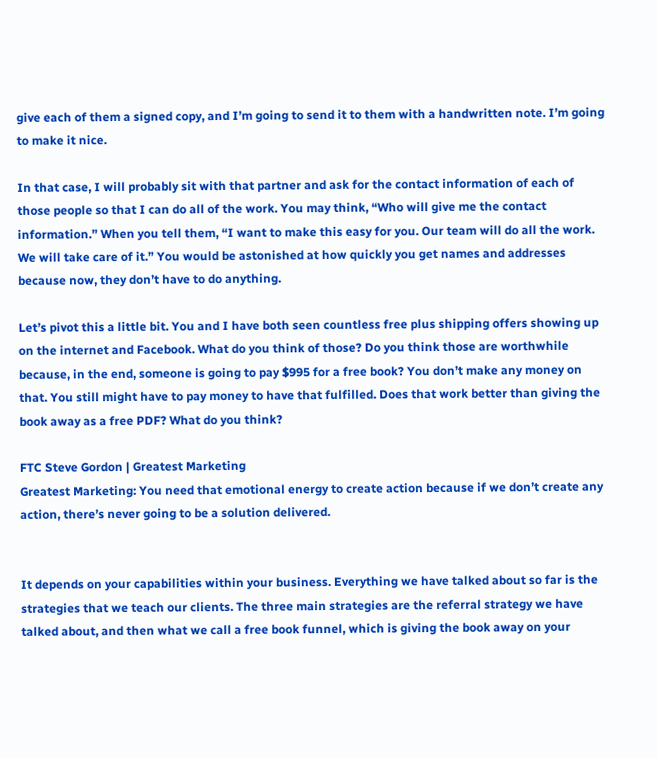give each of them a signed copy, and I’m going to send it to them with a handwritten note. I’m going to make it nice.

In that case, I will probably sit with that partner and ask for the contact information of each of those people so that I can do all of the work. You may think, “Who will give me the contact information.” When you tell them, “I want to make this easy for you. Our team will do all the work. We will take care of it.” You would be astonished at how quickly you get names and addresses because now, they don’t have to do anything.

Let’s pivot this a little bit. You and I have both seen countless free plus shipping offers showing up on the internet and Facebook. What do you think of those? Do you think those are worthwhile because, in the end, someone is going to pay $995 for a free book? You don’t make any money on that. You still might have to pay money to have that fulfilled. Does that work better than giving the book away as a free PDF? What do you think?

FTC Steve Gordon | Greatest Marketing
Greatest Marketing: You need that emotional energy to create action because if we don’t create any action, there’s never going to be a solution delivered.


It depends on your capabilities within your business. Everything we have talked about so far is the strategies that we teach our clients. The three main strategies are the referral strategy we have talked about, and then what we call a free book funnel, which is giving the book away on your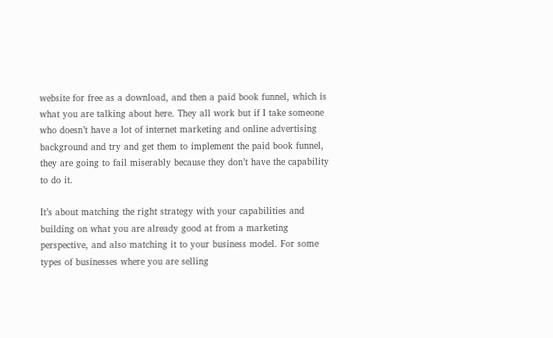website for free as a download, and then a paid book funnel, which is what you are talking about here. They all work but if I take someone who doesn’t have a lot of internet marketing and online advertising background and try and get them to implement the paid book funnel, they are going to fail miserably because they don’t have the capability to do it.

It’s about matching the right strategy with your capabilities and building on what you are already good at from a marketing perspective, and also matching it to your business model. For some types of businesses where you are selling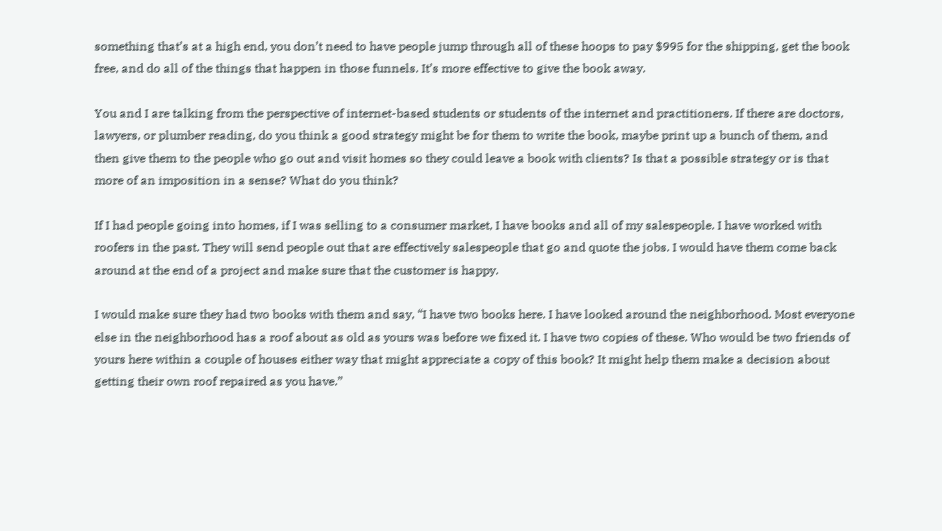something that’s at a high end, you don’t need to have people jump through all of these hoops to pay $995 for the shipping, get the book free, and do all of the things that happen in those funnels. It’s more effective to give the book away.

You and I are talking from the perspective of internet-based students or students of the internet and practitioners. If there are doctors, lawyers, or plumber reading, do you think a good strategy might be for them to write the book, maybe print up a bunch of them, and then give them to the people who go out and visit homes so they could leave a book with clients? Is that a possible strategy or is that more of an imposition in a sense? What do you think?

If I had people going into homes, if I was selling to a consumer market, I have books and all of my salespeople. I have worked with roofers in the past. They will send people out that are effectively salespeople that go and quote the jobs. I would have them come back around at the end of a project and make sure that the customer is happy.

I would make sure they had two books with them and say, “I have two books here. I have looked around the neighborhood. Most everyone else in the neighborhood has a roof about as old as yours was before we fixed it. I have two copies of these. Who would be two friends of yours here within a couple of houses either way that might appreciate a copy of this book? It might help them make a decision about getting their own roof repaired as you have.”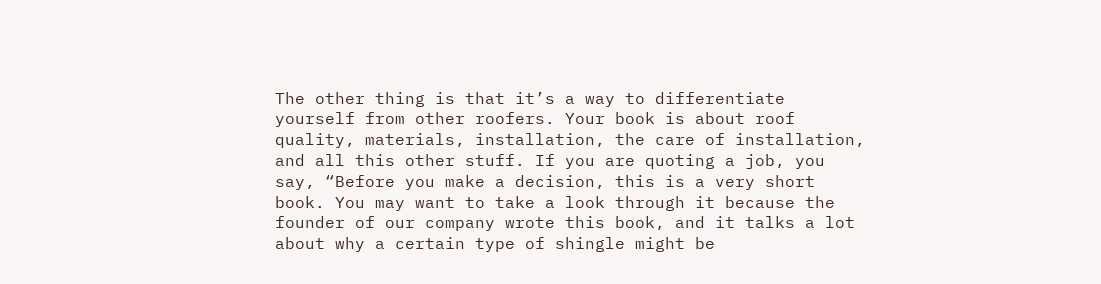The other thing is that it’s a way to differentiate yourself from other roofers. Your book is about roof quality, materials, installation, the care of installation, and all this other stuff. If you are quoting a job, you say, “Before you make a decision, this is a very short book. You may want to take a look through it because the founder of our company wrote this book, and it talks a lot about why a certain type of shingle might be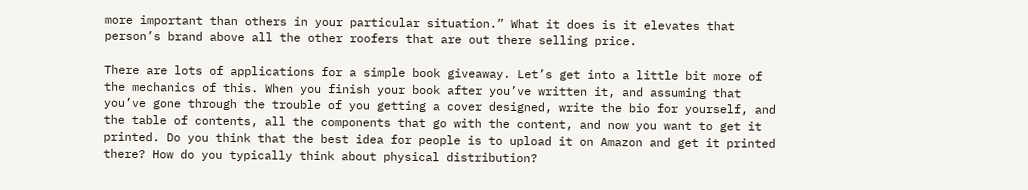more important than others in your particular situation.” What it does is it elevates that person’s brand above all the other roofers that are out there selling price.

There are lots of applications for a simple book giveaway. Let’s get into a little bit more of the mechanics of this. When you finish your book after you’ve written it, and assuming that you’ve gone through the trouble of you getting a cover designed, write the bio for yourself, and the table of contents, all the components that go with the content, and now you want to get it printed. Do you think that the best idea for people is to upload it on Amazon and get it printed there? How do you typically think about physical distribution?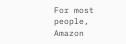For most people, Amazon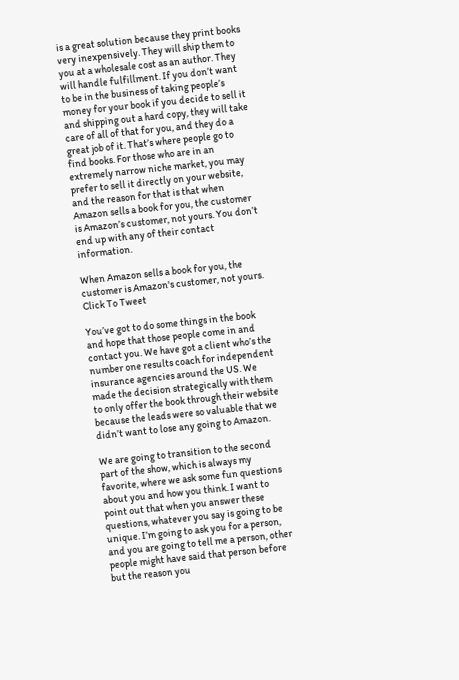is a great solution because they print books very inexpensively. They will ship them to you at a wholesale cost as an author. They will handle fulfillment. If you don’t want to be in the business of taking people’s money for your book if you decide to sell it and shipping out a hard copy, they will take care of all of that for you, and they do a great job of it. That’s where people go to find books. For those who are in an extremely narrow niche market, you may prefer to sell it directly on your website, and the reason for that is that when Amazon sells a book for you, the customer is Amazon’s customer, not yours. You don’t end up with any of their contact information.

When Amazon sells a book for you, the customer is Amazon's customer, not yours. Click To Tweet

You’ve got to do some things in the book and hope that those people come in and contact you. We have got a client who’s the number one results coach for independent insurance agencies around the US. We made the decision strategically with them to only offer the book through their website because the leads were so valuable that we didn’t want to lose any going to Amazon.

We are going to transition to the second part of the show, which is always my favorite, where we ask some fun questions about you and how you think. I want to point out that when you answer these questions, whatever you say is going to be unique. I’m going to ask you for a person, and you are going to tell me a person, other people might have said that person before but the reason you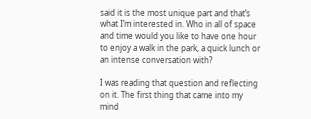said it is the most unique part and that’s what I’m interested in. Who in all of space and time would you like to have one hour to enjoy a walk in the park, a quick lunch or an intense conversation with?

I was reading that question and reflecting on it. The first thing that came into my mind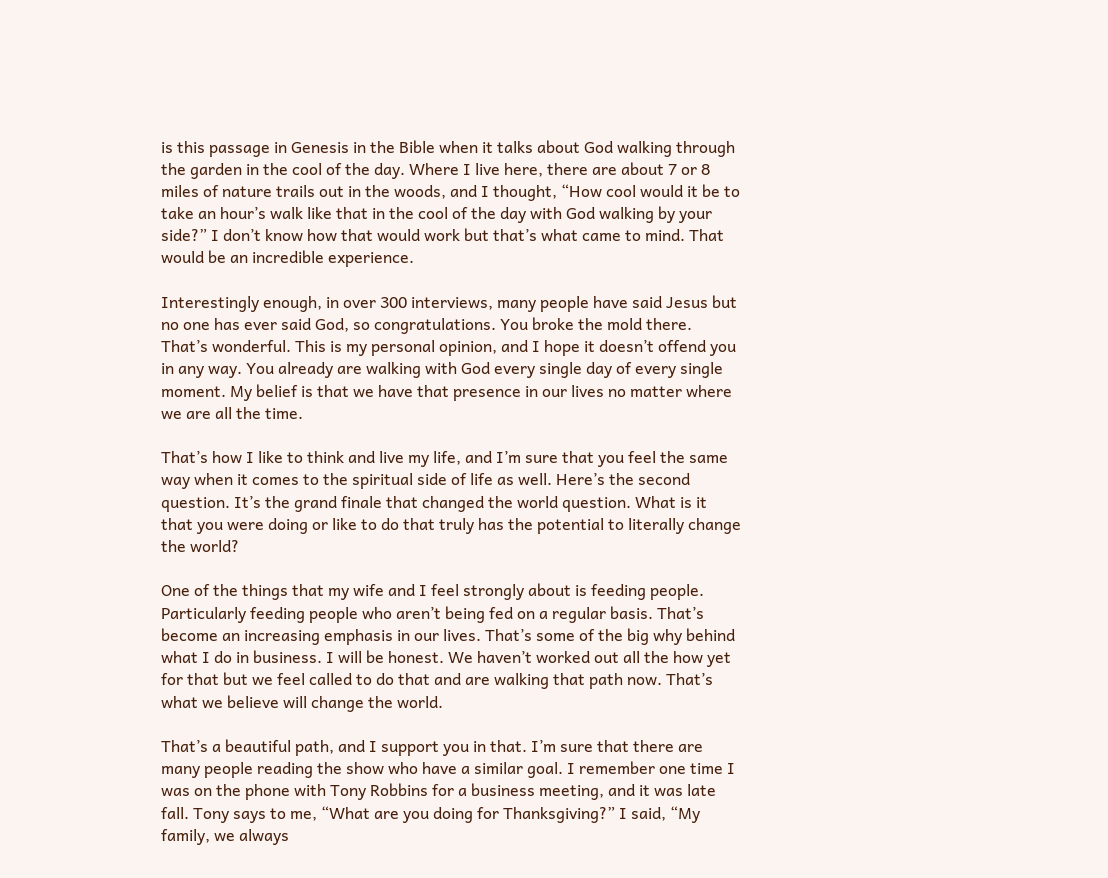is this passage in Genesis in the Bible when it talks about God walking through the garden in the cool of the day. Where I live here, there are about 7 or 8 miles of nature trails out in the woods, and I thought, “How cool would it be to take an hour’s walk like that in the cool of the day with God walking by your side?” I don’t know how that would work but that’s what came to mind. That would be an incredible experience.

Interestingly enough, in over 300 interviews, many people have said Jesus but no one has ever said God, so congratulations. You broke the mold there. That’s wonderful. This is my personal opinion, and I hope it doesn’t offend you in any way. You already are walking with God every single day of every single moment. My belief is that we have that presence in our lives no matter where we are all the time.

That’s how I like to think and live my life, and I’m sure that you feel the same way when it comes to the spiritual side of life as well. Here’s the second question. It’s the grand finale that changed the world question. What is it that you were doing or like to do that truly has the potential to literally change the world?

One of the things that my wife and I feel strongly about is feeding people. Particularly feeding people who aren’t being fed on a regular basis. That’s become an increasing emphasis in our lives. That’s some of the big why behind what I do in business. I will be honest. We haven’t worked out all the how yet for that but we feel called to do that and are walking that path now. That’s what we believe will change the world.

That’s a beautiful path, and I support you in that. I’m sure that there are many people reading the show who have a similar goal. I remember one time I was on the phone with Tony Robbins for a business meeting, and it was late fall. Tony says to me, “What are you doing for Thanksgiving?” I said, “My family, we always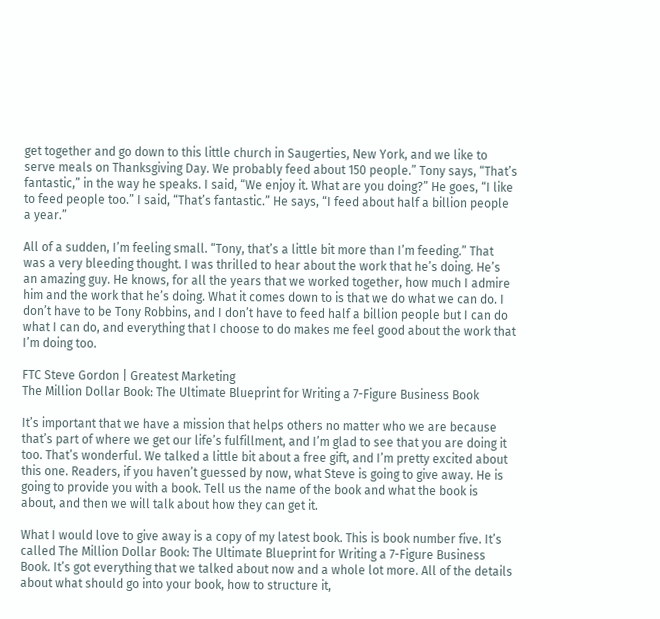get together and go down to this little church in Saugerties, New York, and we like to serve meals on Thanksgiving Day. We probably feed about 150 people.” Tony says, “That’s fantastic,” in the way he speaks. I said, “We enjoy it. What are you doing?” He goes, “I like to feed people too.” I said, “That’s fantastic.” He says, “I feed about half a billion people a year.”

All of a sudden, I’m feeling small. “Tony, that’s a little bit more than I’m feeding.” That was a very bleeding thought. I was thrilled to hear about the work that he’s doing. He’s an amazing guy. He knows, for all the years that we worked together, how much I admire him and the work that he’s doing. What it comes down to is that we do what we can do. I don’t have to be Tony Robbins, and I don’t have to feed half a billion people but I can do what I can do, and everything that I choose to do makes me feel good about the work that I’m doing too.

FTC Steve Gordon | Greatest Marketing
The Million Dollar Book: The Ultimate Blueprint for Writing a 7-Figure Business Book

It’s important that we have a mission that helps others no matter who we are because that’s part of where we get our life’s fulfillment, and I’m glad to see that you are doing it too. That’s wonderful. We talked a little bit about a free gift, and I’m pretty excited about this one. Readers, if you haven’t guessed by now, what Steve is going to give away. He is going to provide you with a book. Tell us the name of the book and what the book is about, and then we will talk about how they can get it.

What I would love to give away is a copy of my latest book. This is book number five. It’s called The Million Dollar Book: The Ultimate Blueprint for Writing a 7-Figure Business Book. It’s got everything that we talked about now and a whole lot more. All of the details about what should go into your book, how to structure it,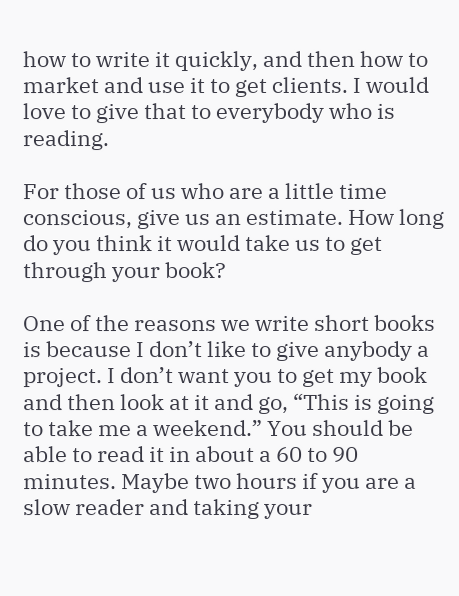how to write it quickly, and then how to market and use it to get clients. I would love to give that to everybody who is reading.

For those of us who are a little time conscious, give us an estimate. How long do you think it would take us to get through your book?

One of the reasons we write short books is because I don’t like to give anybody a project. I don’t want you to get my book and then look at it and go, “This is going to take me a weekend.” You should be able to read it in about a 60 to 90 minutes. Maybe two hours if you are a slow reader and taking your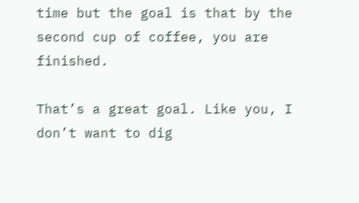time but the goal is that by the second cup of coffee, you are finished.

That’s a great goal. Like you, I don’t want to dig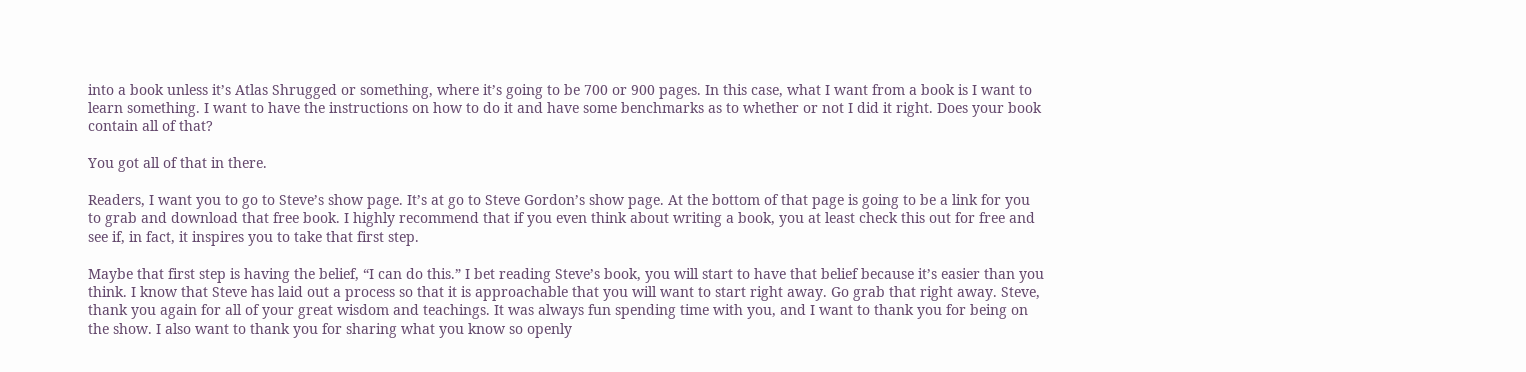into a book unless it’s Atlas Shrugged or something, where it’s going to be 700 or 900 pages. In this case, what I want from a book is I want to learn something. I want to have the instructions on how to do it and have some benchmarks as to whether or not I did it right. Does your book contain all of that?

You got all of that in there.

Readers, I want you to go to Steve’s show page. It’s at go to Steve Gordon’s show page. At the bottom of that page is going to be a link for you to grab and download that free book. I highly recommend that if you even think about writing a book, you at least check this out for free and see if, in fact, it inspires you to take that first step.

Maybe that first step is having the belief, “I can do this.” I bet reading Steve’s book, you will start to have that belief because it’s easier than you think. I know that Steve has laid out a process so that it is approachable that you will want to start right away. Go grab that right away. Steve, thank you again for all of your great wisdom and teachings. It was always fun spending time with you, and I want to thank you for being on the show. I also want to thank you for sharing what you know so openly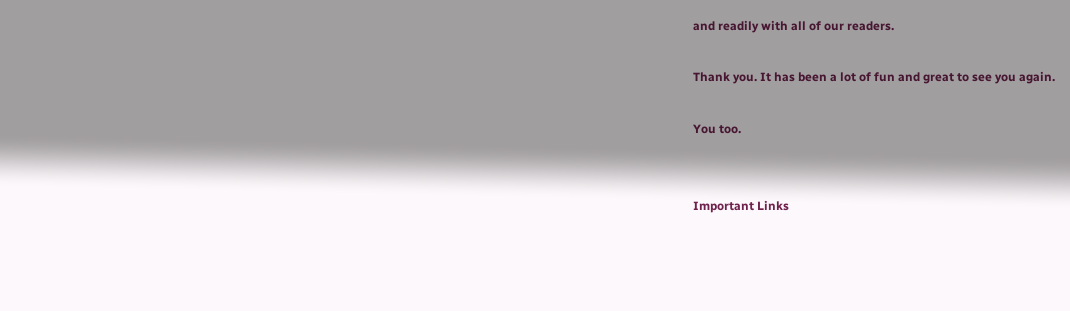and readily with all of our readers.

Thank you. It has been a lot of fun and great to see you again.

You too.


Important Links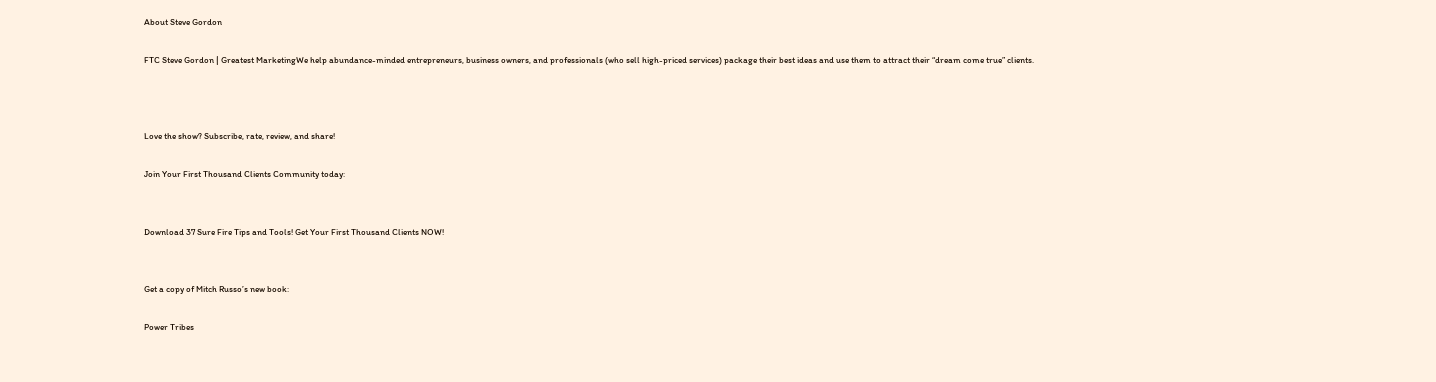About Steve Gordon

FTC Steve Gordon | Greatest MarketingWe help abundance-minded entrepreneurs, business owners, and professionals (who sell high-priced services) package their best ideas and use them to attract their “dream come true” clients.



Love the show? Subscribe, rate, review, and share!

Join Your First Thousand Clients Community today:


Download 37 Sure Fire Tips and Tools! Get Your First Thousand Clients NOW!


Get a copy of Mitch Russo’s new book:

Power Tribes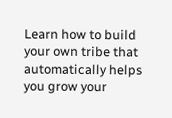Learn how to build your own tribe that automatically helps you grow your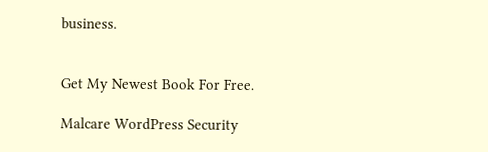business.


Get My Newest Book For Free.

Malcare WordPress Security